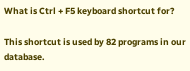What is Ctrl + F5 keyboard shortcut for?

This shortcut is used by 82 programs in our database.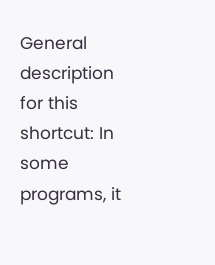General description for this shortcut: In some programs, it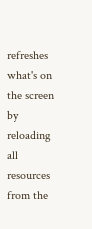refreshes what's on the screen by reloading all resources from the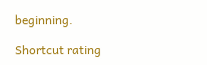beginning.

Shortcut rating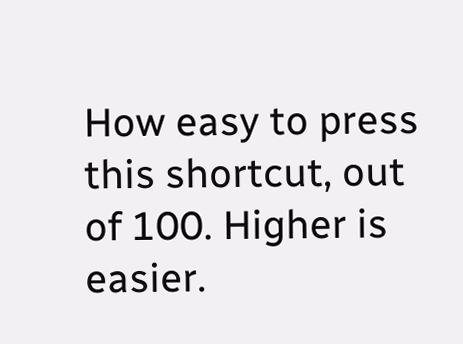How easy to press this shortcut, out of 100. Higher is easier.